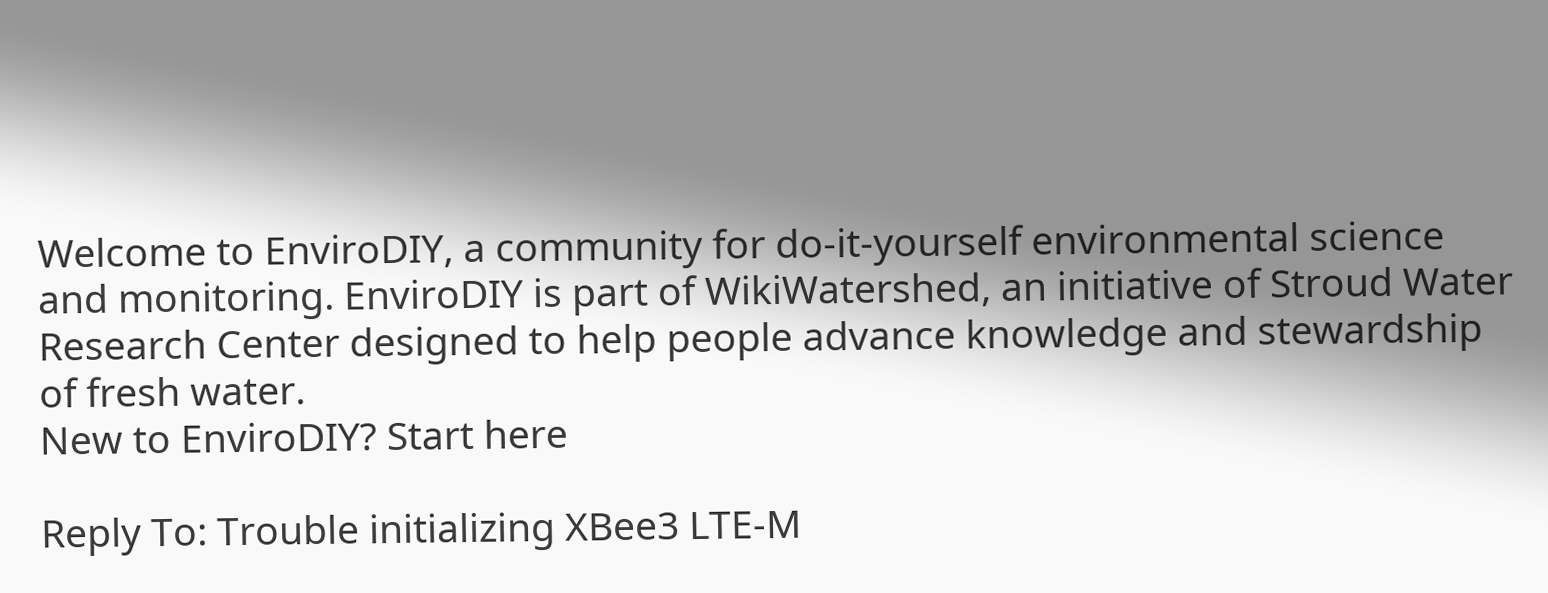Welcome to EnviroDIY, a community for do-it-yourself environmental science and monitoring. EnviroDIY is part of WikiWatershed, an initiative of Stroud Water Research Center designed to help people advance knowledge and stewardship of fresh water.
New to EnviroDIY? Start here

Reply To: Trouble initializing XBee3 LTE-M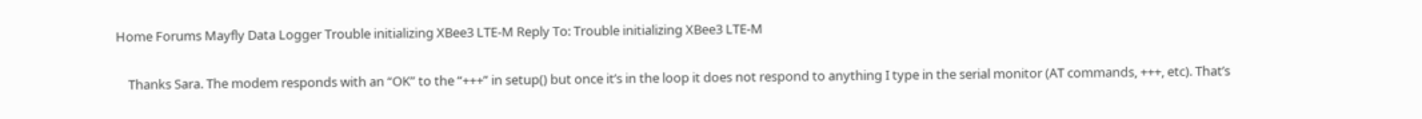Home Forums Mayfly Data Logger Trouble initializing XBee3 LTE-M Reply To: Trouble initializing XBee3 LTE-M


    Thanks Sara. The modem responds with an “OK” to the “+++” in setup() but once it’s in the loop it does not respond to anything I type in the serial monitor (AT commands, +++, etc). That’s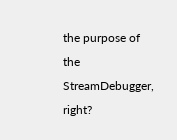the purpose of the StreamDebugger, right?